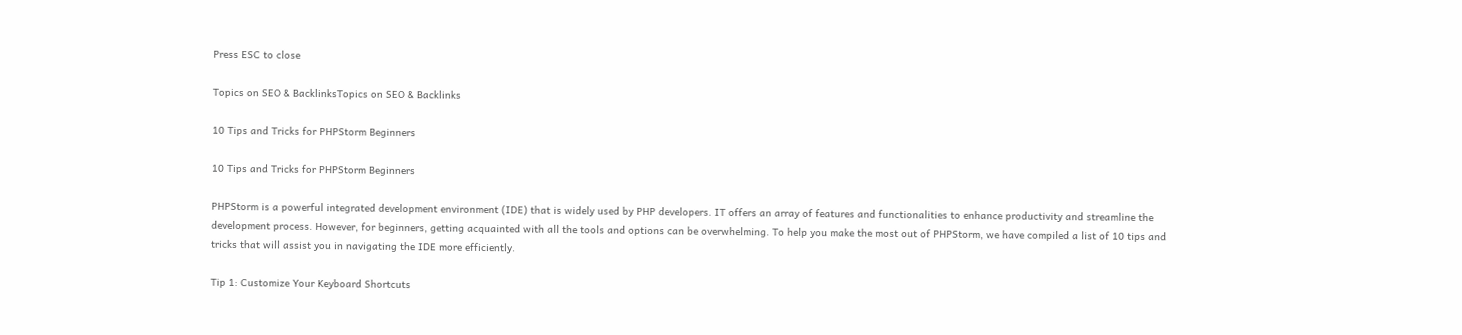Press ESC to close

Topics on SEO & BacklinksTopics on SEO & Backlinks

10 Tips and Tricks for PHPStorm Beginners

10 Tips and Tricks for PHPStorm Beginners

PHPStorm is a powerful integrated development environment (IDE) that is widely used by PHP developers. IT offers an array of features and functionalities to enhance productivity and streamline the development process. However, for beginners, getting acquainted with all the tools and options can be overwhelming. To help you make the most out of PHPStorm, we have compiled a list of 10 tips and tricks that will assist you in navigating the IDE more efficiently.

Tip 1: Customize Your Keyboard Shortcuts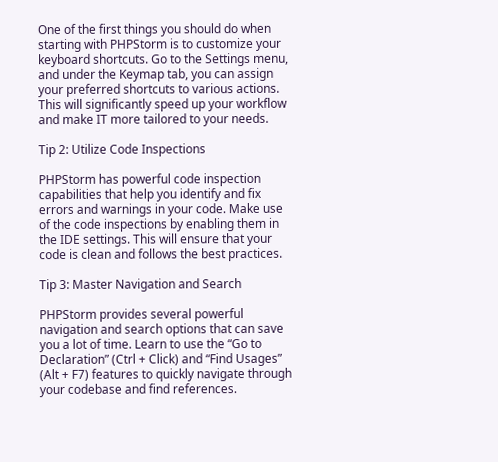One of the first things you should do when starting with PHPStorm is to customize your keyboard shortcuts. Go to the Settings menu, and under the Keymap tab, you can assign your preferred shortcuts to various actions. This will significantly speed up your workflow and make IT more tailored to your needs.

Tip 2: Utilize Code Inspections

PHPStorm has powerful code inspection capabilities that help you identify and fix errors and warnings in your code. Make use of the code inspections by enabling them in the IDE settings. This will ensure that your code is clean and follows the best practices.

Tip 3: Master Navigation and Search

PHPStorm provides several powerful navigation and search options that can save you a lot of time. Learn to use the “Go to Declaration” (Ctrl + Click) and “Find Usages” (Alt + F7) features to quickly navigate through your codebase and find references.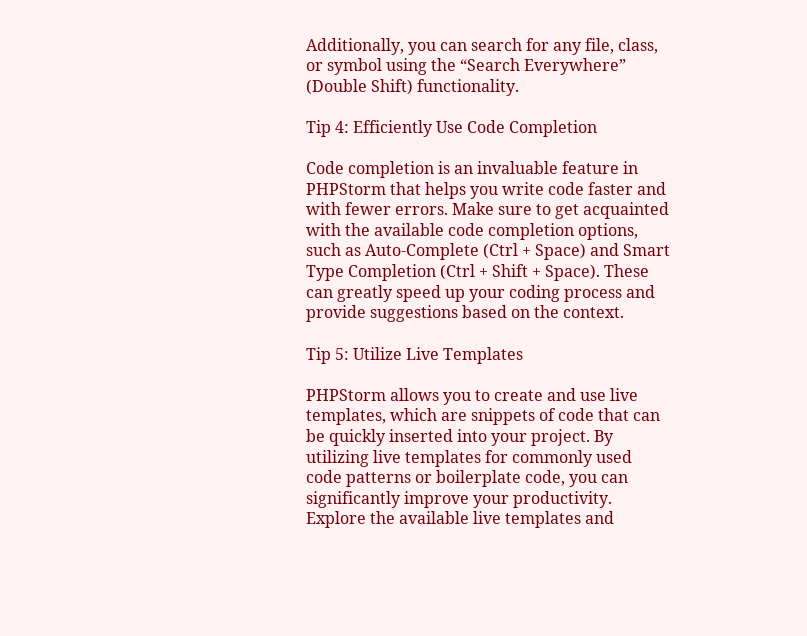Additionally, you can search for any file, class, or symbol using the “Search Everywhere” (Double Shift) functionality.

Tip 4: Efficiently Use Code Completion

Code completion is an invaluable feature in PHPStorm that helps you write code faster and with fewer errors. Make sure to get acquainted with the available code completion options, such as Auto-Complete (Ctrl + Space) and Smart Type Completion (Ctrl + Shift + Space). These can greatly speed up your coding process and provide suggestions based on the context.

Tip 5: Utilize Live Templates

PHPStorm allows you to create and use live templates, which are snippets of code that can be quickly inserted into your project. By utilizing live templates for commonly used code patterns or boilerplate code, you can significantly improve your productivity. Explore the available live templates and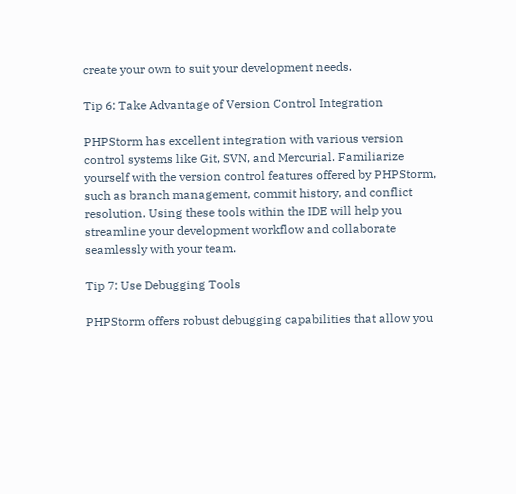create your own to suit your development needs.

Tip 6: Take Advantage of Version Control Integration

PHPStorm has excellent integration with various version control systems like Git, SVN, and Mercurial. Familiarize yourself with the version control features offered by PHPStorm, such as branch management, commit history, and conflict resolution. Using these tools within the IDE will help you streamline your development workflow and collaborate seamlessly with your team.

Tip 7: Use Debugging Tools

PHPStorm offers robust debugging capabilities that allow you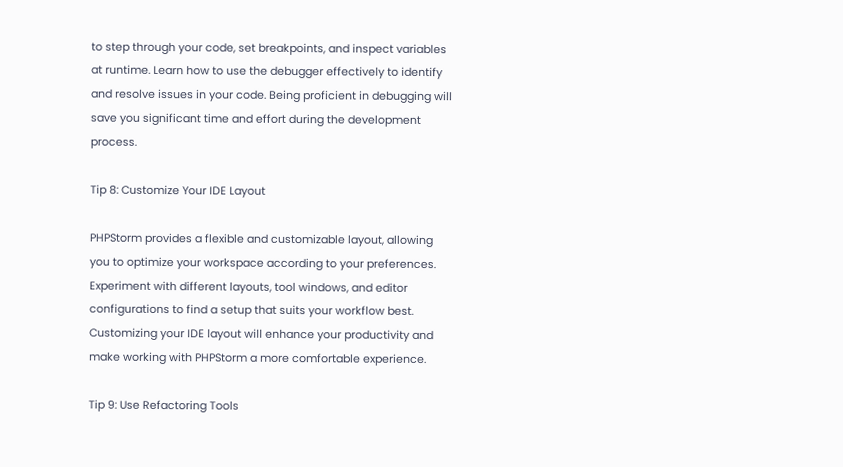to step through your code, set breakpoints, and inspect variables at runtime. Learn how to use the debugger effectively to identify and resolve issues in your code. Being proficient in debugging will save you significant time and effort during the development process.

Tip 8: Customize Your IDE Layout

PHPStorm provides a flexible and customizable layout, allowing you to optimize your workspace according to your preferences. Experiment with different layouts, tool windows, and editor configurations to find a setup that suits your workflow best. Customizing your IDE layout will enhance your productivity and make working with PHPStorm a more comfortable experience.

Tip 9: Use Refactoring Tools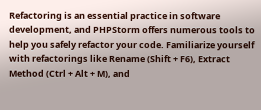Refactoring is an essential practice in software development, and PHPStorm offers numerous tools to help you safely refactor your code. Familiarize yourself with refactorings like Rename (Shift + F6), Extract Method (Ctrl + Alt + M), and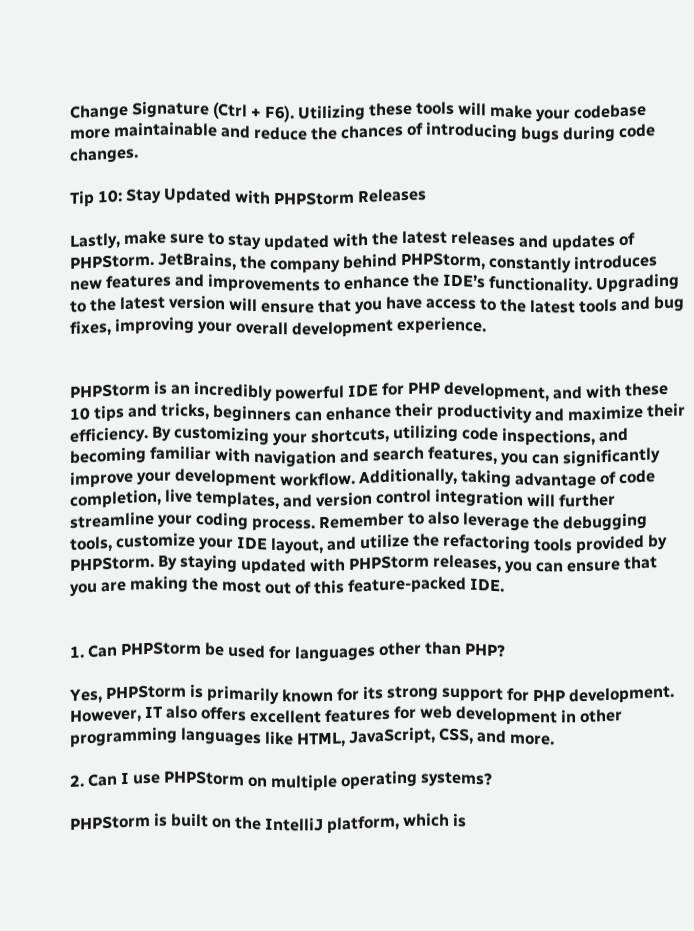Change Signature (Ctrl + F6). Utilizing these tools will make your codebase more maintainable and reduce the chances of introducing bugs during code changes.

Tip 10: Stay Updated with PHPStorm Releases

Lastly, make sure to stay updated with the latest releases and updates of PHPStorm. JetBrains, the company behind PHPStorm, constantly introduces new features and improvements to enhance the IDE’s functionality. Upgrading to the latest version will ensure that you have access to the latest tools and bug fixes, improving your overall development experience.


PHPStorm is an incredibly powerful IDE for PHP development, and with these 10 tips and tricks, beginners can enhance their productivity and maximize their efficiency. By customizing your shortcuts, utilizing code inspections, and becoming familiar with navigation and search features, you can significantly improve your development workflow. Additionally, taking advantage of code completion, live templates, and version control integration will further streamline your coding process. Remember to also leverage the debugging tools, customize your IDE layout, and utilize the refactoring tools provided by PHPStorm. By staying updated with PHPStorm releases, you can ensure that you are making the most out of this feature-packed IDE.


1. Can PHPStorm be used for languages other than PHP?

Yes, PHPStorm is primarily known for its strong support for PHP development. However, IT also offers excellent features for web development in other programming languages like HTML, JavaScript, CSS, and more.

2. Can I use PHPStorm on multiple operating systems?

PHPStorm is built on the IntelliJ platform, which is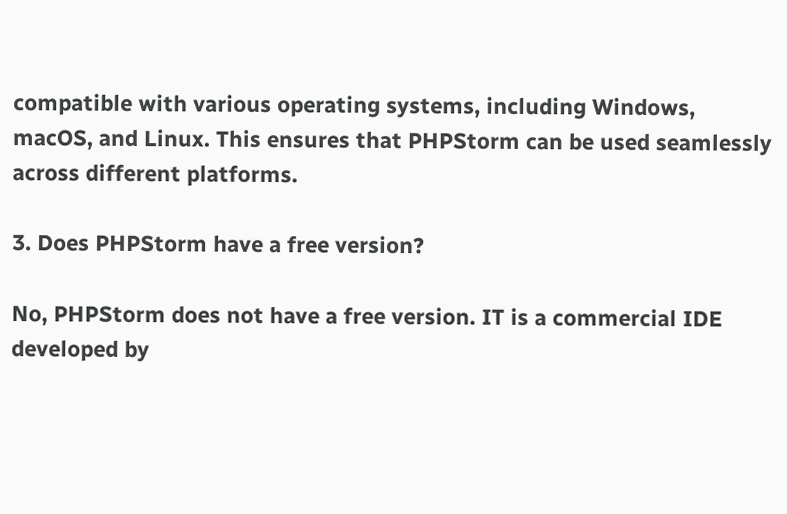compatible with various operating systems, including Windows, macOS, and Linux. This ensures that PHPStorm can be used seamlessly across different platforms.

3. Does PHPStorm have a free version?

No, PHPStorm does not have a free version. IT is a commercial IDE developed by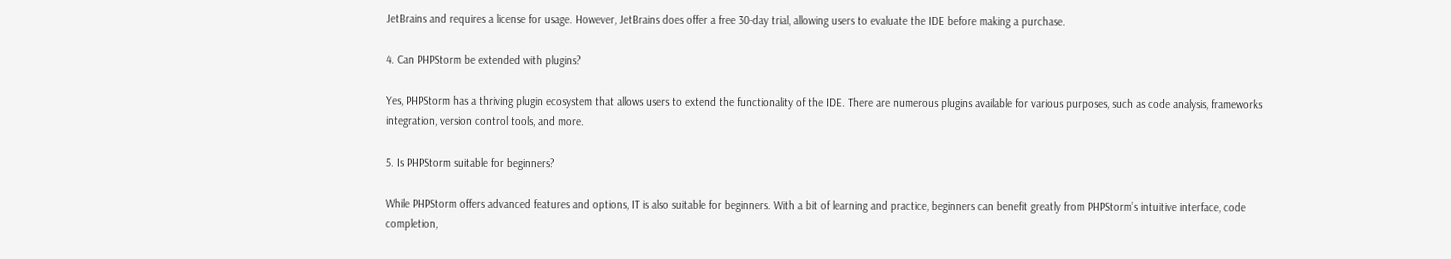JetBrains and requires a license for usage. However, JetBrains does offer a free 30-day trial, allowing users to evaluate the IDE before making a purchase.

4. Can PHPStorm be extended with plugins?

Yes, PHPStorm has a thriving plugin ecosystem that allows users to extend the functionality of the IDE. There are numerous plugins available for various purposes, such as code analysis, frameworks integration, version control tools, and more.

5. Is PHPStorm suitable for beginners?

While PHPStorm offers advanced features and options, IT is also suitable for beginners. With a bit of learning and practice, beginners can benefit greatly from PHPStorm’s intuitive interface, code completion,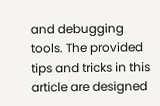and debugging tools. The provided tips and tricks in this article are designed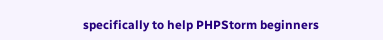specifically to help PHPStorm beginners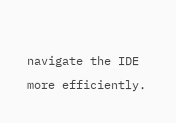navigate the IDE more efficiently.